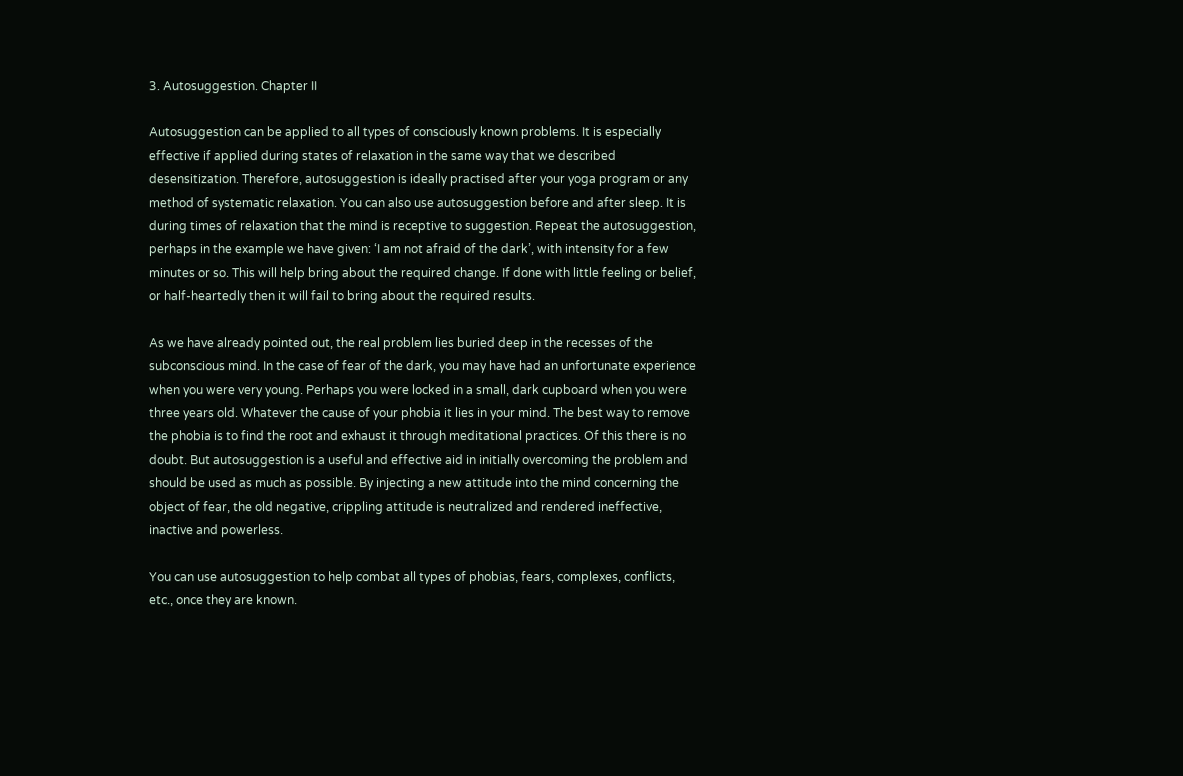3. Autosuggestion. Chapter II

Autosuggestion can be applied to all types of consciously known problems. It is especially effective if applied during states of relaxation in the same way that we described desensitization. Therefore, autosuggestion is ideally practised after your yoga program or any method of systematic relaxation. You can also use autosuggestion before and after sleep. It is during times of relaxation that the mind is receptive to suggestion. Repeat the autosuggestion, perhaps in the example we have given: ‘I am not afraid of the dark’, with intensity for a few minutes or so. This will help bring about the required change. If done with little feeling or belief, or half-heartedly then it will fail to bring about the required results.

As we have already pointed out, the real problem lies buried deep in the recesses of the subconscious mind. In the case of fear of the dark, you may have had an unfortunate experience when you were very young. Perhaps you were locked in a small, dark cupboard when you were three years old. Whatever the cause of your phobia it lies in your mind. The best way to remove the phobia is to find the root and exhaust it through meditational practices. Of this there is no doubt. But autosuggestion is a useful and effective aid in initially overcoming the problem and should be used as much as possible. By injecting a new attitude into the mind concerning the object of fear, the old negative, crippling attitude is neutralized and rendered ineffective, inactive and powerless.

You can use autosuggestion to help combat all types of phobias, fears, complexes, conflicts, etc., once they are known.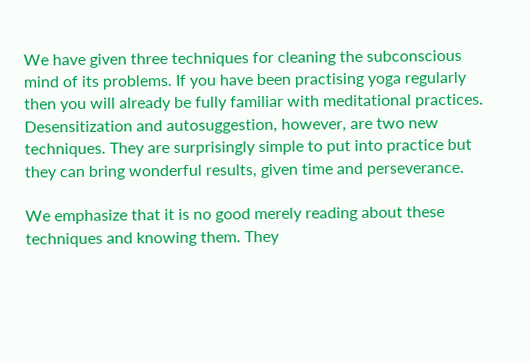We have given three techniques for cleaning the subconscious mind of its problems. If you have been practising yoga regularly then you will already be fully familiar with meditational practices. Desensitization and autosuggestion, however, are two new techniques. They are surprisingly simple to put into practice but they can bring wonderful results, given time and perseverance.

We emphasize that it is no good merely reading about these techniques and knowing them. They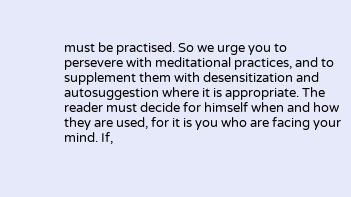must be practised. So we urge you to persevere with meditational practices, and to supplement them with desensitization and autosuggestion where it is appropriate. The reader must decide for himself when and how they are used, for it is you who are facing your mind. If,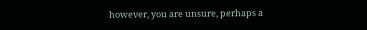however, you are unsure, perhaps a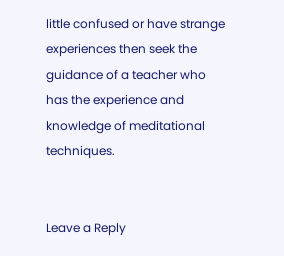little confused or have strange experiences then seek the guidance of a teacher who has the experience and knowledge of meditational techniques.


Leave a Reply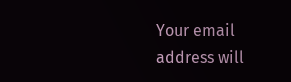Your email address will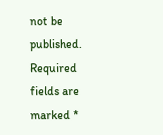not be published. Required fields are marked *